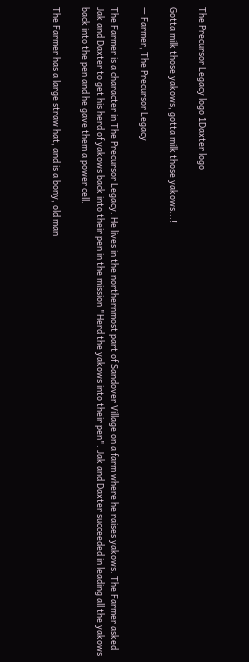The Precursor Legacy logo 1Daxter logo

Gotta milk those yakows, gotta milk those yakows...!

— Farmer, The Precursor Legacy

The Farmer is a character in The Precursor Legacy. He lives in the northernmost part of Sandover Village on a farm where he raises yakows. The Farmer asked Jak and Daxter to get his herd of yakows back into their pen in the mission "Herd the yakows into their pen". Jak and Daxter succeeded in leading all the yakows back into the pen and he gave them a power cell.

The Farmer has a large straw hat, and is a bony, old man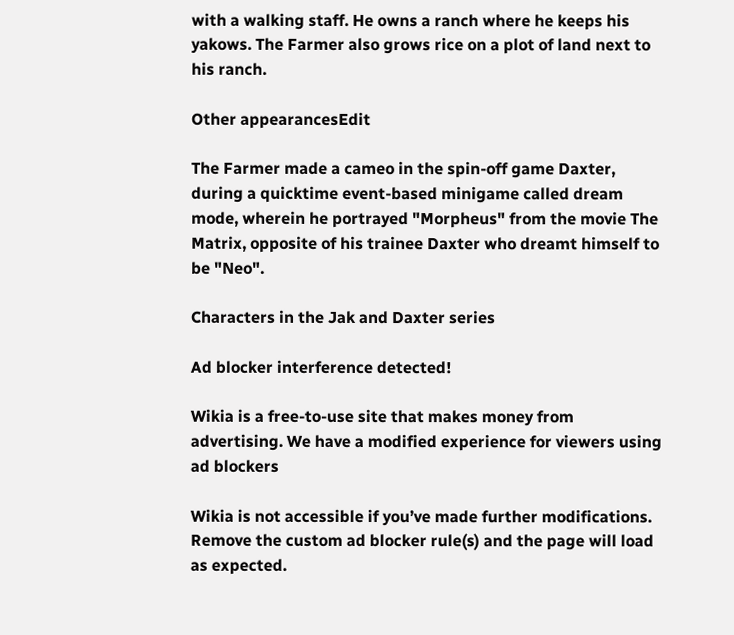with a walking staff. He owns a ranch where he keeps his yakows. The Farmer also grows rice on a plot of land next to his ranch.

Other appearancesEdit

The Farmer made a cameo in the spin-off game Daxter, during a quicktime event-based minigame called dream mode, wherein he portrayed "Morpheus" from the movie The Matrix, opposite of his trainee Daxter who dreamt himself to be "Neo".

Characters in the Jak and Daxter series

Ad blocker interference detected!

Wikia is a free-to-use site that makes money from advertising. We have a modified experience for viewers using ad blockers

Wikia is not accessible if you’ve made further modifications. Remove the custom ad blocker rule(s) and the page will load as expected.